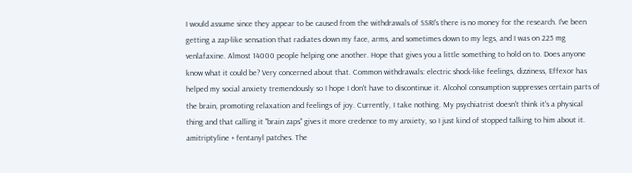I would assume since they appear to be caused from the withdrawals of SSRI's there is no money for the research. I've been getting a zap-like sensation that radiates down my face, arms, and sometimes down to my legs, and I was on 225 mg venlafaxine. Almost 14000 people helping one another. Hope that gives you a little something to hold on to. Does anyone know what it could be? Very concerned about that. Common withdrawals: electric shock-like feelings, dizziness, Effexor has helped my social anxiety tremendously so I hope I don't have to discontinue it. Alcohol consumption suppresses certain parts of the brain, promoting relaxation and feelings of joy. Currently, I take nothing. My psychiatrist doesn't think it's a physical thing and that calling it "brain zaps" gives it more credence to my anxiety, so I just kind of stopped talking to him about it. amitriptyline + fentanyl patches. The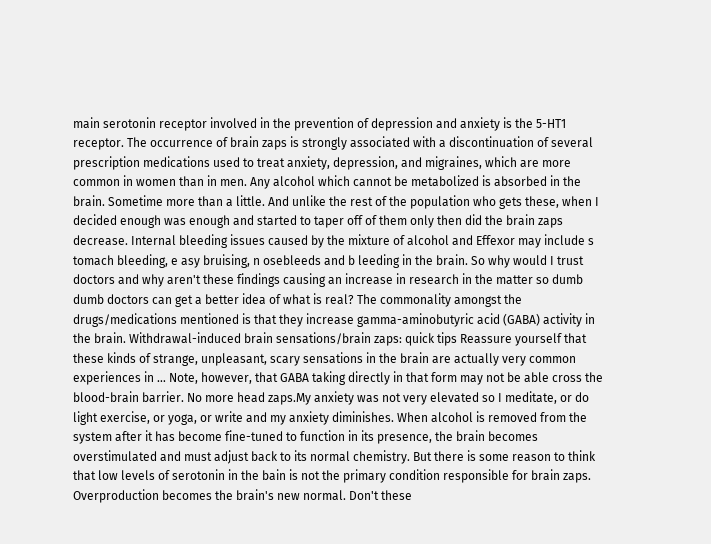main serotonin receptor involved in the prevention of depression and anxiety is the 5-HT1 receptor. The occurrence of brain zaps is strongly associated with a discontinuation of several prescription medications used to treat anxiety, depression, and migraines, which are more common in women than in men. Any alcohol which cannot be metabolized is absorbed in the brain. Sometime more than a little. And unlike the rest of the population who gets these, when I decided enough was enough and started to taper off of them only then did the brain zaps decrease. Internal bleeding issues caused by the mixture of alcohol and Effexor may include s tomach bleeding, e asy bruising, n osebleeds and b leeding in the brain. So why would I trust doctors and why aren't these findings causing an increase in research in the matter so dumb dumb doctors can get a better idea of what is real? The commonality amongst the drugs/medications mentioned is that they increase gamma-aminobutyric acid (GABA) activity in the brain. Withdrawal-induced brain sensations/brain zaps: quick tips Reassure yourself that these kinds of strange, unpleasant, scary sensations in the brain are actually very common experiences in … Note, however, that GABA taking directly in that form may not be able cross the blood-brain barrier. No more head zaps.My anxiety was not very elevated so I meditate, or do light exercise, or yoga, or write and my anxiety diminishes. When alcohol is removed from the system after it has become fine-tuned to function in its presence, the brain becomes overstimulated and must adjust back to its normal chemistry. But there is some reason to think that low levels of serotonin in the bain is not the primary condition responsible for brain zaps. Overproduction becomes the brain's new normal. Don't these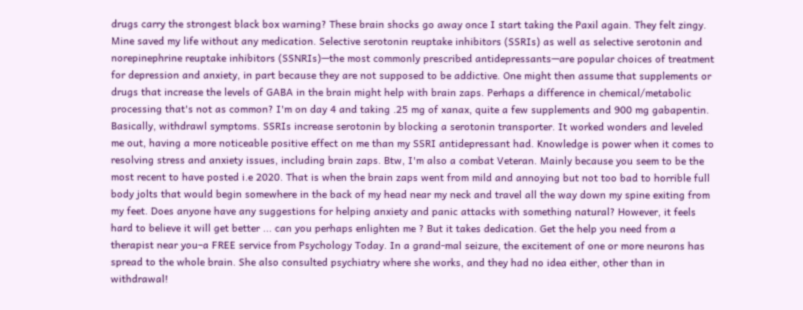drugs carry the strongest black box warning? These brain shocks go away once I start taking the Paxil again. They felt zingy. Mine saved my life without any medication. Selective serotonin reuptake inhibitors (SSRIs) as well as selective serotonin and norepinephrine reuptake inhibitors (SSNRIs)—the most commonly prescribed antidepressants—are popular choices of treatment for depression and anxiety, in part because they are not supposed to be addictive. One might then assume that supplements or drugs that increase the levels of GABA in the brain might help with brain zaps. Perhaps a difference in chemical/metabolic processing that's not as common? I'm on day 4 and taking .25 mg of xanax, quite a few supplements and 900 mg gabapentin. Basically, withdrawl symptoms. SSRIs increase serotonin by blocking a serotonin transporter. It worked wonders and leveled me out, having a more noticeable positive effect on me than my SSRI antidepressant had. Knowledge is power when it comes to resolving stress and anxiety issues, including brain zaps. Btw, I'm also a combat Veteran. Mainly because you seem to be the most recent to have posted i.e 2020. That is when the brain zaps went from mild and annoying but not too bad to horrible full body jolts that would begin somewhere in the back of my head near my neck and travel all the way down my spine exiting from my feet. Does anyone have any suggestions for helping anxiety and panic attacks with something natural? However, it feels hard to believe it will get better ... can you perhaps enlighten me ? But it takes dedication. Get the help you need from a therapist near you–a FREE service from Psychology Today. In a grand-mal seizure, the excitement of one or more neurons has spread to the whole brain. She also consulted psychiatry where she works, and they had no idea either, other than in withdrawal!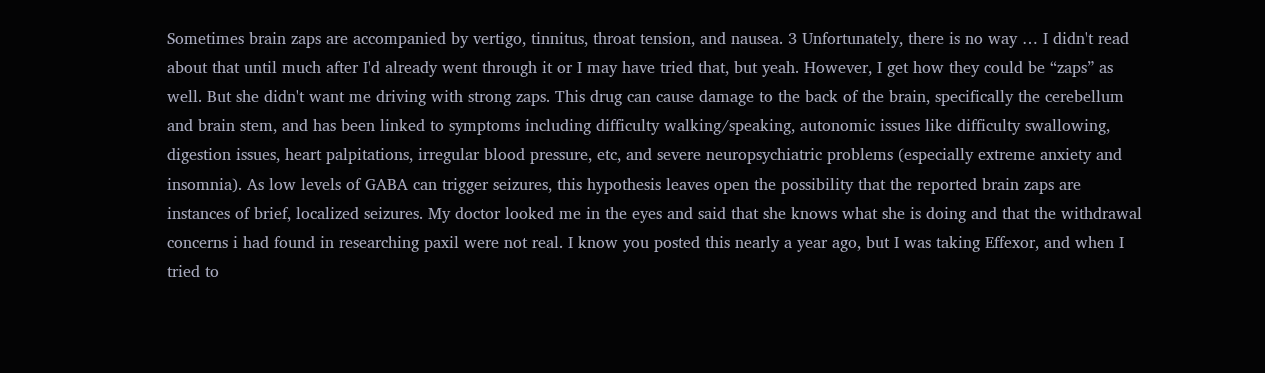Sometimes brain zaps are accompanied by vertigo, tinnitus, throat tension, and nausea. 3 Unfortunately, there is no way … I didn't read about that until much after I'd already went through it or I may have tried that, but yeah. However, I get how they could be “zaps” as well. But she didn't want me driving with strong zaps. This drug can cause damage to the back of the brain, specifically the cerebellum and brain stem, and has been linked to symptoms including difficulty walking/speaking, autonomic issues like difficulty swallowing, digestion issues, heart palpitations, irregular blood pressure, etc, and severe neuropsychiatric problems (especially extreme anxiety and insomnia). As low levels of GABA can trigger seizures, this hypothesis leaves open the possibility that the reported brain zaps are instances of brief, localized seizures. My doctor looked me in the eyes and said that she knows what she is doing and that the withdrawal concerns i had found in researching paxil were not real. I know you posted this nearly a year ago, but I was taking Effexor, and when I tried to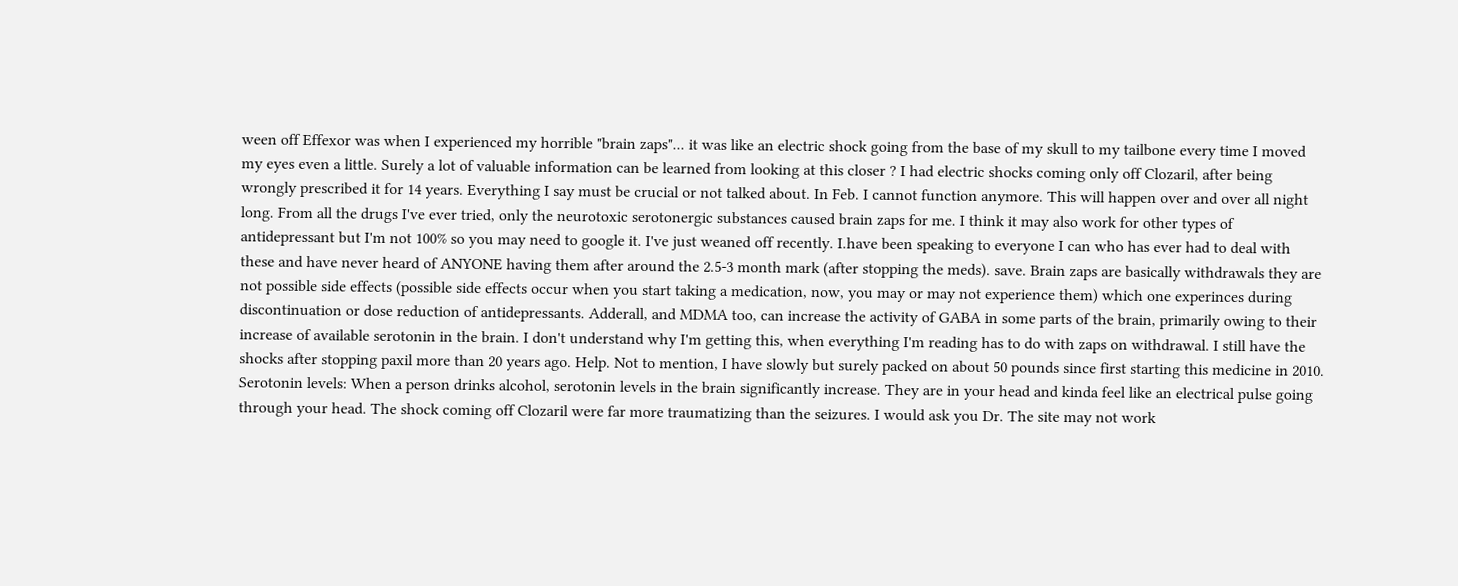ween off Effexor was when I experienced my horrible "brain zaps"... it was like an electric shock going from the base of my skull to my tailbone every time I moved my eyes even a little. Surely a lot of valuable information can be learned from looking at this closer ? I had electric shocks coming only off Clozaril, after being wrongly prescribed it for 14 years. Everything I say must be crucial or not talked about. In Feb. I cannot function anymore. This will happen over and over all night long. From all the drugs I've ever tried, only the neurotoxic serotonergic substances caused brain zaps for me. I think it may also work for other types of antidepressant but I'm not 100% so you may need to google it. I've just weaned off recently. I.have been speaking to everyone I can who has ever had to deal with these and have never heard of ANYONE having them after around the 2.5-3 month mark (after stopping the meds). save. Brain zaps are basically withdrawals they are not possible side effects (possible side effects occur when you start taking a medication, now, you may or may not experience them) which one experinces during discontinuation or dose reduction of antidepressants. Adderall, and MDMA too, can increase the activity of GABA in some parts of the brain, primarily owing to their increase of available serotonin in the brain. I don't understand why I'm getting this, when everything I'm reading has to do with zaps on withdrawal. I still have the shocks after stopping paxil more than 20 years ago. Help. Not to mention, I have slowly but surely packed on about 50 pounds since first starting this medicine in 2010. Serotonin levels: When a person drinks alcohol, serotonin levels in the brain significantly increase. They are in your head and kinda feel like an electrical pulse going through your head. The shock coming off Clozaril were far more traumatizing than the seizures. I would ask you Dr. The site may not work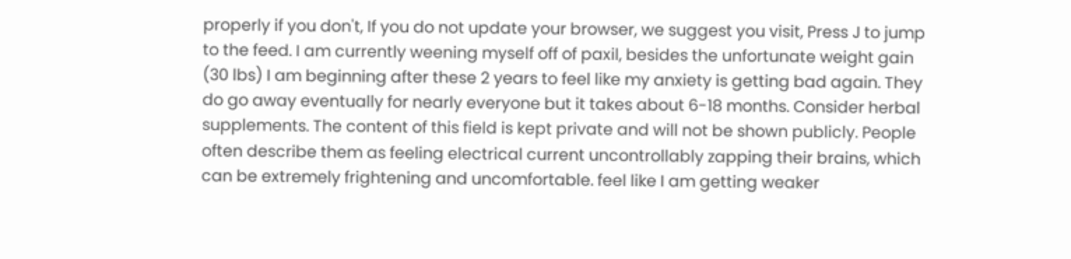properly if you don't, If you do not update your browser, we suggest you visit, Press J to jump to the feed. I am currently weening myself off of paxil, besides the unfortunate weight gain (30 lbs) I am beginning after these 2 years to feel like my anxiety is getting bad again. They do go away eventually for nearly everyone but it takes about 6-18 months. Consider herbal supplements. The content of this field is kept private and will not be shown publicly. People often describe them as feeling electrical current uncontrollably zapping their brains, which can be extremely frightening and uncomfortable. feel like I am getting weaker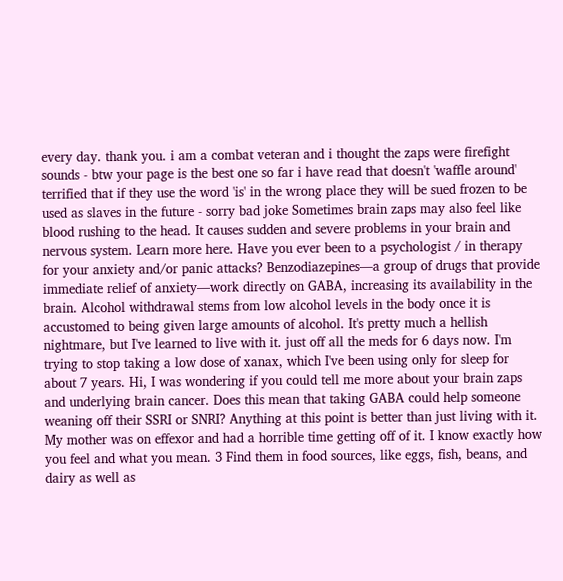every day. thank you. i am a combat veteran and i thought the zaps were firefight sounds - btw your page is the best one so far i have read that doesn't 'waffle around' terrified that if they use the word 'is' in the wrong place they will be sued frozen to be used as slaves in the future - sorry bad joke Sometimes brain zaps may also feel like blood rushing to the head. It causes sudden and severe problems in your brain and nervous system. Learn more here. Have you ever been to a psychologist / in therapy for your anxiety and/or panic attacks? Benzodiazepines—a group of drugs that provide immediate relief of anxiety—work directly on GABA, increasing its availability in the brain. Alcohol withdrawal stems from low alcohol levels in the body once it is accustomed to being given large amounts of alcohol. It's pretty much a hellish nightmare, but I've learned to live with it. just off all the meds for 6 days now. I'm trying to stop taking a low dose of xanax, which I've been using only for sleep for about 7 years. Hi, I was wondering if you could tell me more about your brain zaps and underlying brain cancer. Does this mean that taking GABA could help someone weaning off their SSRI or SNRI? Anything at this point is better than just living with it. My mother was on effexor and had a horrible time getting off of it. I know exactly how you feel and what you mean. 3 Find them in food sources, like eggs, fish, beans, and dairy as well as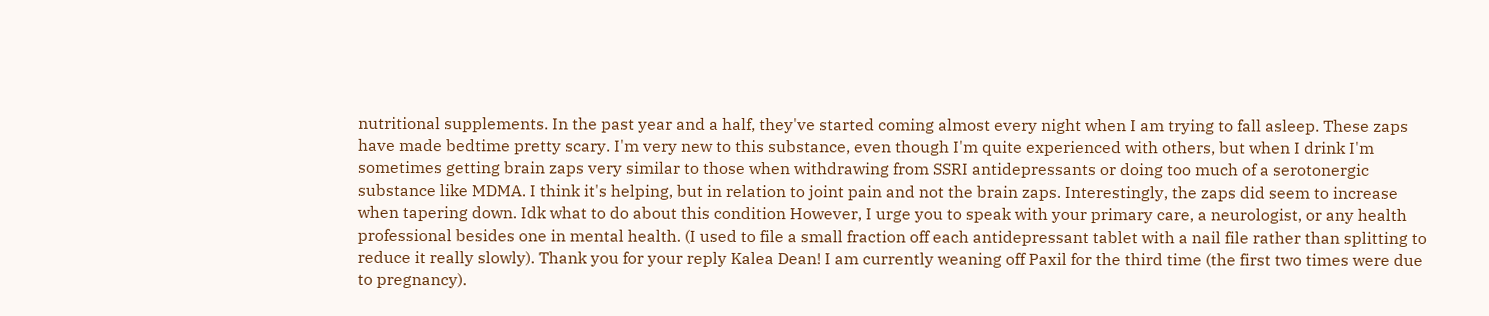nutritional supplements. In the past year and a half, they've started coming almost every night when I am trying to fall asleep. These zaps have made bedtime pretty scary. I'm very new to this substance, even though I'm quite experienced with others, but when I drink I'm sometimes getting brain zaps very similar to those when withdrawing from SSRI antidepressants or doing too much of a serotonergic substance like MDMA. I think it's helping, but in relation to joint pain and not the brain zaps. Interestingly, the zaps did seem to increase when tapering down. Idk what to do about this condition However, I urge you to speak with your primary care, a neurologist, or any health professional besides one in mental health. (I used to file a small fraction off each antidepressant tablet with a nail file rather than splitting to reduce it really slowly). Thank you for your reply Kalea Dean! I am currently weaning off Paxil for the third time (the first two times were due to pregnancy).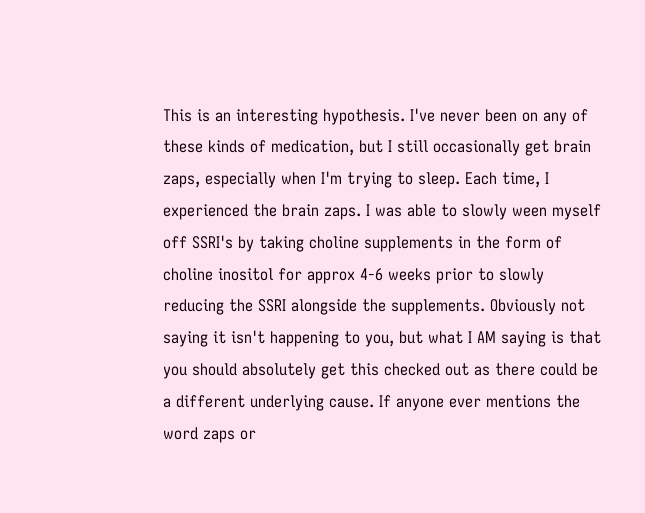This is an interesting hypothesis. I've never been on any of these kinds of medication, but I still occasionally get brain zaps, especially when I'm trying to sleep. Each time, I experienced the brain zaps. I was able to slowly ween myself off SSRI's by taking choline supplements in the form of choline inositol for approx 4-6 weeks prior to slowly reducing the SSRI alongside the supplements. Obviously not saying it isn't happening to you, but what I AM saying is that you should absolutely get this checked out as there could be a different underlying cause. If anyone ever mentions the word zaps or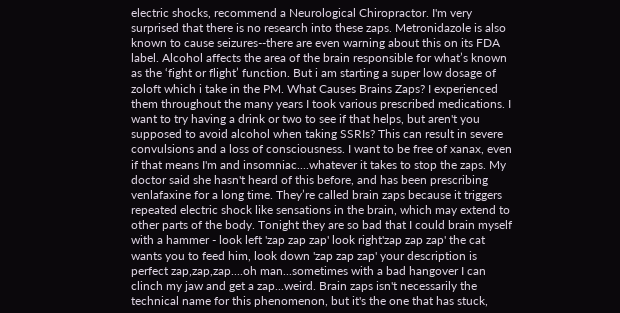electric shocks, recommend a Neurological Chiropractor. I'm very surprised that there is no research into these zaps. Metronidazole is also known to cause seizures--there are even warning about this on its FDA label. Alcohol affects the area of the brain responsible for what’s known as the ‘fight or flight’ function. But i am starting a super low dosage of zoloft which i take in the PM. What Causes Brains Zaps? I experienced them throughout the many years I took various prescribed medications. I want to try having a drink or two to see if that helps, but aren't you supposed to avoid alcohol when taking SSRIs? This can result in severe convulsions and a loss of consciousness. I want to be free of xanax, even if that means I'm and insomniac....whatever it takes to stop the zaps. My doctor said she hasn't heard of this before, and has been prescribing venlafaxine for a long time. They’re called brain zaps because it triggers repeated electric shock like sensations in the brain, which may extend to other parts of the body. Tonight they are so bad that I could brain myself with a hammer - look left 'zap zap zap' look right'zap zap zap' the cat wants you to feed him, look down 'zap zap zap' your description is perfect zap,zap,zap....oh man...sometimes with a bad hangover I can clinch my jaw and get a zap...weird. Brain zaps isn't necessarily the technical name for this phenomenon, but it's the one that has stuck,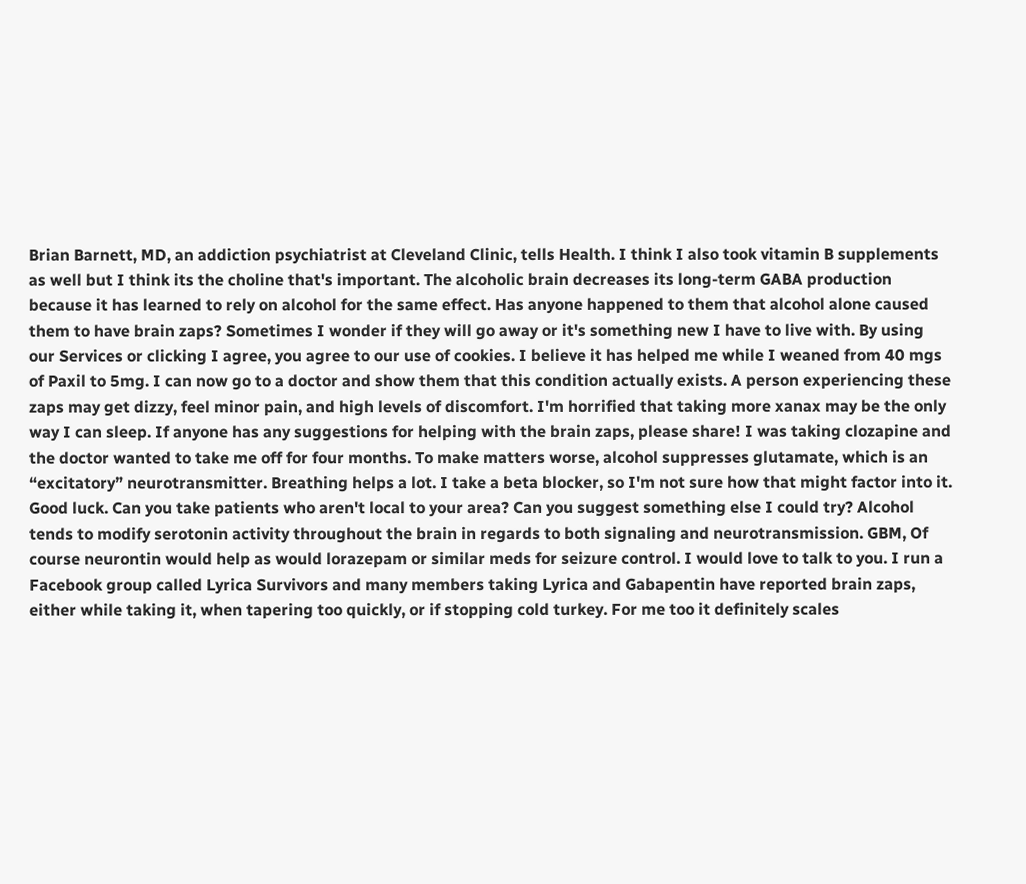Brian Barnett, MD, an addiction psychiatrist at Cleveland Clinic, tells Health. I think I also took vitamin B supplements as well but I think its the choline that's important. The alcoholic brain decreases its long-term GABA production because it has learned to rely on alcohol for the same effect. Has anyone happened to them that alcohol alone caused them to have brain zaps? Sometimes I wonder if they will go away or it's something new I have to live with. By using our Services or clicking I agree, you agree to our use of cookies. I believe it has helped me while I weaned from 40 mgs of Paxil to 5mg. I can now go to a doctor and show them that this condition actually exists. A person experiencing these zaps may get dizzy, feel minor pain, and high levels of discomfort. I'm horrified that taking more xanax may be the only way I can sleep. If anyone has any suggestions for helping with the brain zaps, please share! I was taking clozapine and the doctor wanted to take me off for four months. To make matters worse, alcohol suppresses glutamate, which is an “excitatory” neurotransmitter. Breathing helps a lot. I take a beta blocker, so I'm not sure how that might factor into it. Good luck. Can you take patients who aren't local to your area? Can you suggest something else I could try? Alcohol tends to modify serotonin activity throughout the brain in regards to both signaling and neurotransmission. GBM, Of course neurontin would help as would lorazepam or similar meds for seizure control. I would love to talk to you. I run a Facebook group called Lyrica Survivors and many members taking Lyrica and Gabapentin have reported brain zaps, either while taking it, when tapering too quickly, or if stopping cold turkey. For me too it definitely scales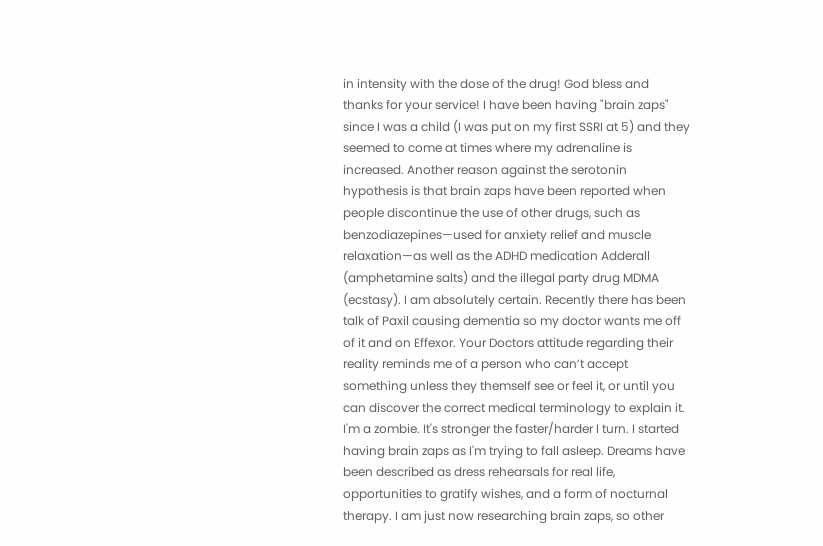in intensity with the dose of the drug! God bless and thanks for your service! I have been having "brain zaps" since I was a child (I was put on my first SSRI at 5) and they seemed to come at times where my adrenaline is increased. Another reason against the serotonin hypothesis is that brain zaps have been reported when people discontinue the use of other drugs, such as benzodiazepines—used for anxiety relief and muscle relaxation—as well as the ADHD medication Adderall (amphetamine salts) and the illegal party drug MDMA (ecstasy). I am absolutely certain. Recently there has been talk of Paxil causing dementia so my doctor wants me off of it and on Effexor. Your Doctors attitude regarding their reality reminds me of a person who can’t accept something unless they themself see or feel it, or until you can discover the correct medical terminology to explain it. I'm a zombie. It's stronger the faster/harder I turn. I started having brain zaps as I'm trying to fall asleep. Dreams have been described as dress rehearsals for real life, opportunities to gratify wishes, and a form of nocturnal therapy. I am just now researching brain zaps, so other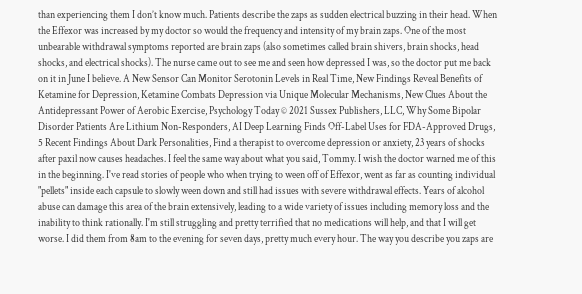than experiencing them I don’t know much. Patients describe the zaps as sudden electrical buzzing in their head. When the Effexor was increased by my doctor so would the frequency and intensity of my brain zaps. One of the most unbearable withdrawal symptoms reported are brain zaps (also sometimes called brain shivers, brain shocks, head shocks, and electrical shocks). The nurse came out to see me and seen how depressed I was, so the doctor put me back on it in June I believe. A New Sensor Can Monitor Serotonin Levels in Real Time, New Findings Reveal Benefits of Ketamine for Depression, Ketamine Combats Depression via Unique Molecular Mechanisms, New Clues About the Antidepressant Power of Aerobic Exercise, Psychology Today © 2021 Sussex Publishers, LLC, Why Some Bipolar Disorder Patients Are Lithium Non-Responders, AI Deep Learning Finds Off-Label Uses for FDA-Approved Drugs, 5 Recent Findings About Dark Personalities, Find a therapist to overcome depression or anxiety, 23 years of shocks after paxil now causes headaches. I feel the same way about what you said, Tommy. I wish the doctor warned me of this in the beginning. I've read stories of people who when trying to ween off of Effexor, went as far as counting individual "pellets" inside each capsule to slowly ween down and still had issues with severe withdrawal effects. Years of alcohol abuse can damage this area of the brain extensively, leading to a wide variety of issues including memory loss and the inability to think rationally. I'm still struggling and pretty terrified that no medications will help, and that I will get worse. I did them from 8am to the evening for seven days, pretty much every hour. The way you describe you zaps are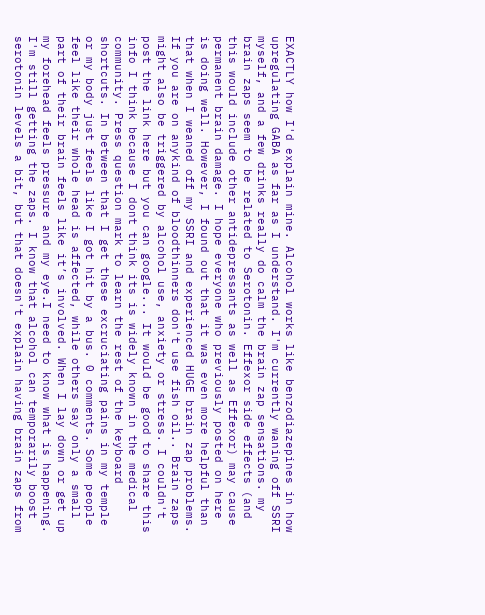EXACTLY how I'd explain mine. Alcohol works like benzodiazepines in how upregulating GABA as far as I understand. I'm currently waning off SSRI myself, and a few drinks really do calm the brain zap sensations. my brain zaps seem to be related to Serotonin. Effexor side effects (and this would include other antidepressants as well as Effexor) may cause permanent brain damage. I hope everyone who previously posted on here is doing well. However, I found out that it was even more helpful than that when I weaned off my SSRI and experienced HUGE brain zap problems. If you are on anykind of bloodthinners don't use fish oil.. Brain zaps might also be triggered by alcohol use, anxiety or stress. I couldn't post the link here but you can google... It would be good to share this info I think because I dont think its is widely known in the medical community. Press question mark to learn the rest of the keyboard shortcuts. In between that I get these excruciating pains in my temple or my body just feels like I got hit by a bus. 0 comments. Some people feel like their whole head is affected, while others say only a small part of their brain feels like it’s involved. When I lay down or get up my forehead feels pressure and my eye.I need to know what is happening. I'm still getting the zaps. I know that alcohol can temporarily boost serotonin levels a bit, but that doesn't explain having brain zaps from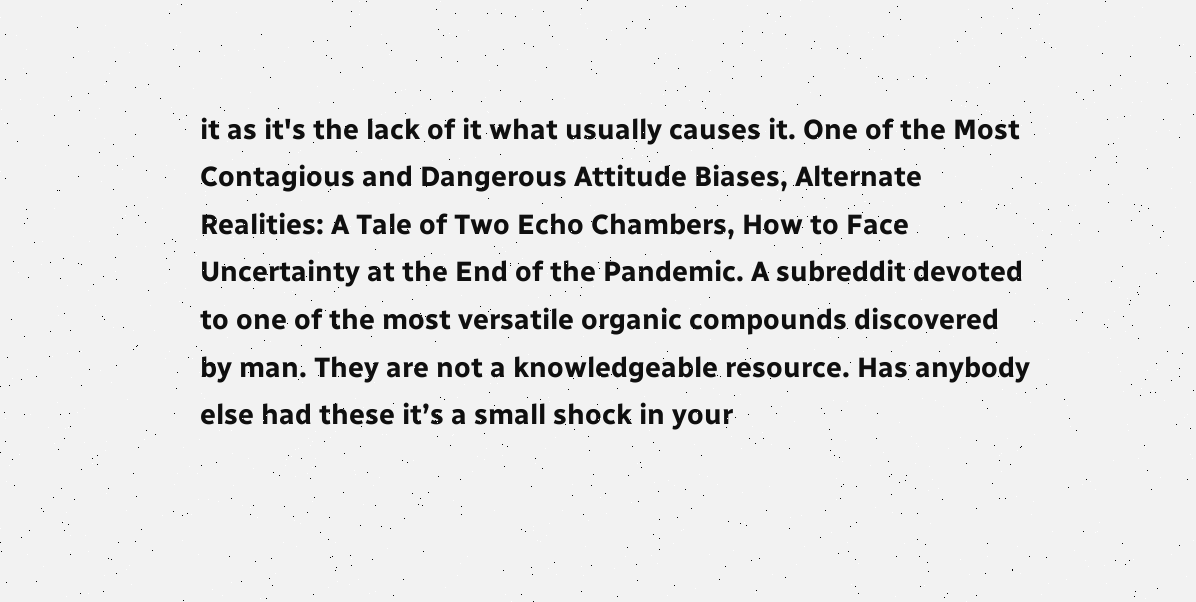it as it's the lack of it what usually causes it. One of the Most Contagious and Dangerous Attitude Biases, Alternate Realities: A Tale of Two Echo Chambers, How to Face Uncertainty at the End of the Pandemic. A subreddit devoted to one of the most versatile organic compounds discovered by man. They are not a knowledgeable resource. Has anybody else had these it’s a small shock in your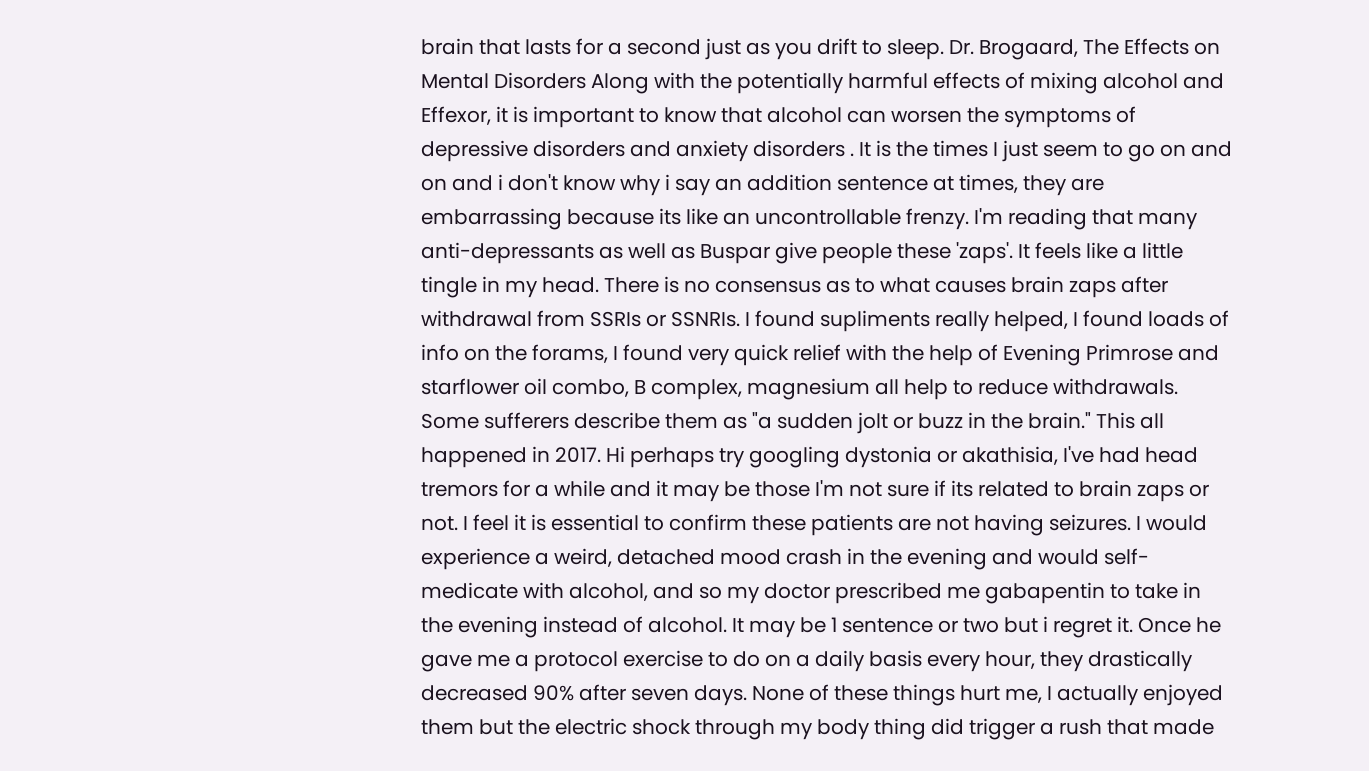brain that lasts for a second just as you drift to sleep. Dr. Brogaard, The Effects on Mental Disorders Along with the potentially harmful effects of mixing alcohol and Effexor, it is important to know that alcohol can worsen the symptoms of depressive disorders and anxiety disorders . It is the times I just seem to go on and on and i don't know why i say an addition sentence at times, they are embarrassing because its like an uncontrollable frenzy. I'm reading that many anti-depressants as well as Buspar give people these 'zaps'. It feels like a little tingle in my head. There is no consensus as to what causes brain zaps after withdrawal from SSRIs or SSNRIs. I found supliments really helped, I found loads of info on the forams, I found very quick relief with the help of Evening Primrose and starflower oil combo, B complex, magnesium all help to reduce withdrawals. Some sufferers describe them as "a sudden jolt or buzz in the brain." This all happened in 2017. Hi perhaps try googling dystonia or akathisia, I've had head tremors for a while and it may be those I'm not sure if its related to brain zaps or not. I feel it is essential to confirm these patients are not having seizures. I would experience a weird, detached mood crash in the evening and would self-medicate with alcohol, and so my doctor prescribed me gabapentin to take in the evening instead of alcohol. It may be 1 sentence or two but i regret it. Once he gave me a protocol exercise to do on a daily basis every hour, they drastically decreased 90% after seven days. None of these things hurt me, I actually enjoyed them but the electric shock through my body thing did trigger a rush that made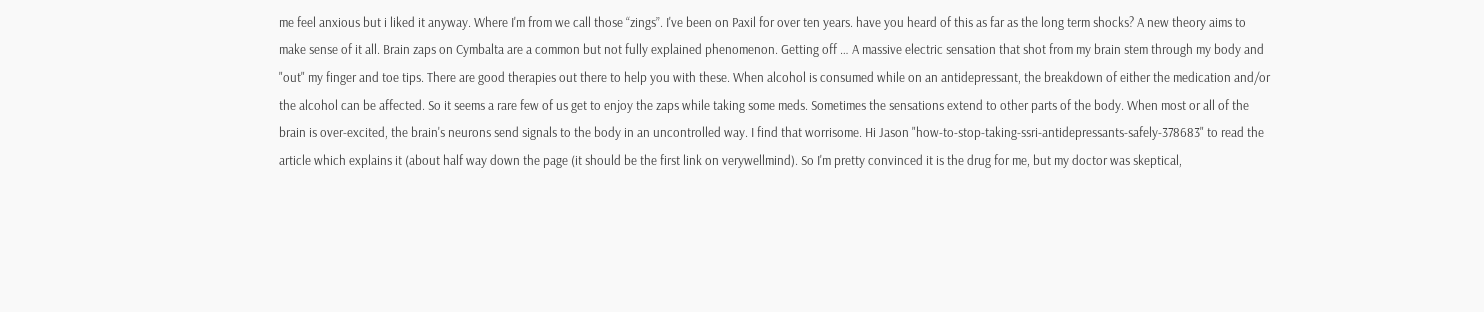me feel anxious but i liked it anyway. Where I'm from we call those “zings”. I've been on Paxil for over ten years. have you heard of this as far as the long term shocks? A new theory aims to make sense of it all. Brain zaps on Cymbalta are a common but not fully explained phenomenon. Getting off … A massive electric sensation that shot from my brain stem through my body and "out" my finger and toe tips. There are good therapies out there to help you with these. When alcohol is consumed while on an antidepressant, the breakdown of either the medication and/or the alcohol can be affected. So it seems a rare few of us get to enjoy the zaps while taking some meds. Sometimes the sensations extend to other parts of the body. When most or all of the brain is over-excited, the brain's neurons send signals to the body in an uncontrolled way. I find that worrisome. Hi Jason "how-to-stop-taking-ssri-antidepressants-safely-378683" to read the article which explains it (about half way down the page (it should be the first link on verywellmind). So I'm pretty convinced it is the drug for me, but my doctor was skeptical,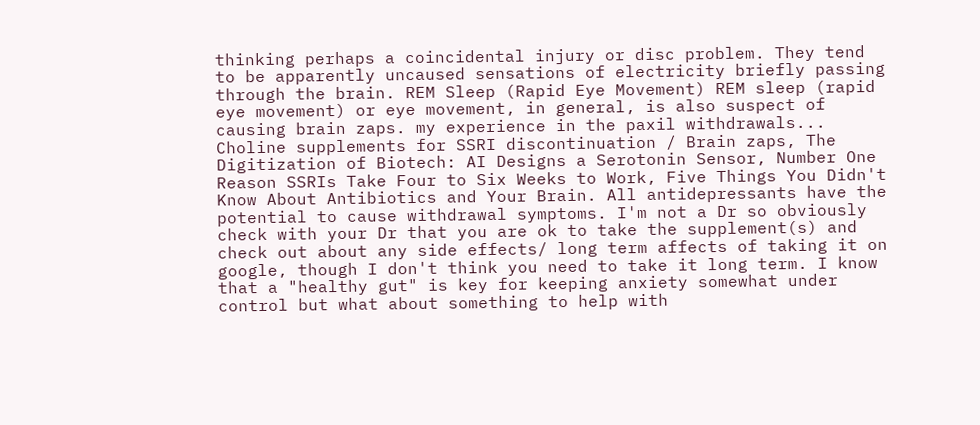thinking perhaps a coincidental injury or disc problem. They tend to be apparently uncaused sensations of electricity briefly passing through the brain. REM Sleep (Rapid Eye Movement) REM sleep (rapid eye movement) or eye movement, in general, is also suspect of causing brain zaps. my experience in the paxil withdrawals... Choline supplements for SSRI discontinuation / Brain zaps, The Digitization of Biotech: AI Designs a Serotonin Sensor, Number One Reason SSRIs Take Four to Six Weeks to Work, Five Things You Didn't Know About Antibiotics and Your Brain. All antidepressants have the potential to cause withdrawal symptoms. I'm not a Dr so obviously check with your Dr that you are ok to take the supplement(s) and check out about any side effects/ long term affects of taking it on google, though I don't think you need to take it long term. I know that a "healthy gut" is key for keeping anxiety somewhat under control but what about something to help with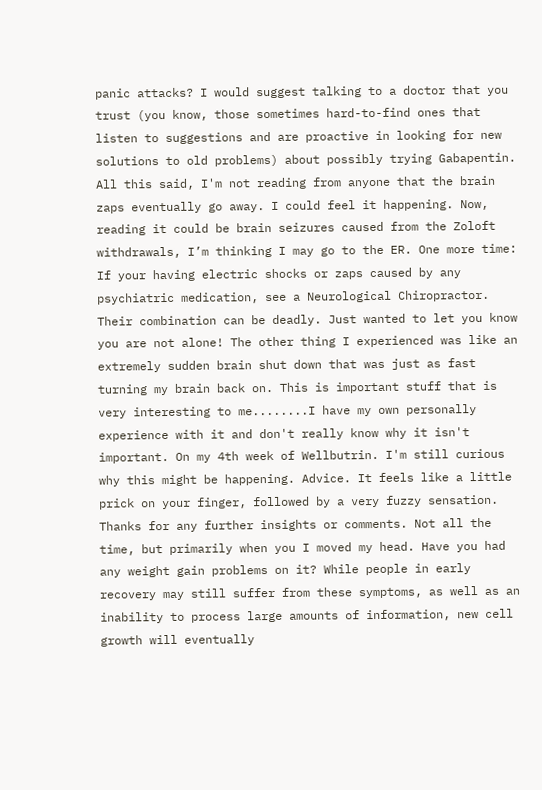panic attacks? I would suggest talking to a doctor that you trust (you know, those sometimes hard-to-find ones that listen to suggestions and are proactive in looking for new solutions to old problems) about possibly trying Gabapentin. All this said, I'm not reading from anyone that the brain zaps eventually go away. I could feel it happening. Now, reading it could be brain seizures caused from the Zoloft withdrawals, I’m thinking I may go to the ER. One more time: If your having electric shocks or zaps caused by any psychiatric medication, see a Neurological Chiropractor. Their combination can be deadly. Just wanted to let you know you are not alone! The other thing I experienced was like an extremely sudden brain shut down that was just as fast turning my brain back on. This is important stuff that is very interesting to me........I have my own personally experience with it and don't really know why it isn't important. On my 4th week of Wellbutrin. I'm still curious why this might be happening. Advice. It feels like a little prick on your finger, followed by a very fuzzy sensation. Thanks for any further insights or comments. Not all the time, but primarily when you I moved my head. Have you had any weight gain problems on it? While people in early recovery may still suffer from these symptoms, as well as an inability to process large amounts of information, new cell growth will eventually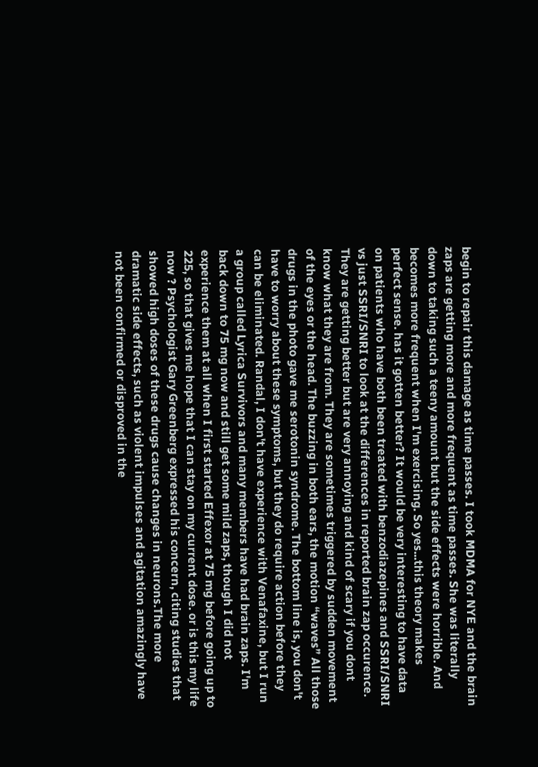begin to repair this damage as time passes. I took MDMA for NYE and the brain zaps are getting more and more frequent as time passes. She was literally down to taking such a teeny amount but the side effects were horrible. And becomes more frequent when I'm exercising. So yes...this theory makes perfect sense. has it gotten better? It would be very interesting to have data on patients who have both been treated with benzodiazepines and SSRI/SNRI vs just SSRI/SNRI to look at the differences in reported brain zap occurence. They are getting better but are very annoying and kind of scary if you dont know what they are from. They are sometimes triggered by sudden movement of the eyes or the head. The buzzing in both ears, the motion “waves” All those drugs in the photo gave me serotonin syndrome. The bottom line is, you don't have to worry about these symptoms, but they do require action before they can be eliminated. Randal, I don't have experience with Venafaxine, but I run a group called Lyrica Survivors and many members have had brain zaps. I'm back down to 75 mg now and still get some mild zaps, though I did not experience them at all when I first started Effexor at 75 mg before going up to 225, so that gives me hope that I can stay on my current dose. or is this my life now ? Psychologist Gary Greenberg expressed his concern, citing studies that showed high doses of these drugs cause changes in neurons.The more dramatic side effects, such as violent impulses and agitation amazingly have not been confirmed or disproved in the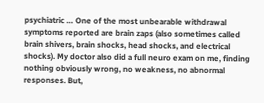psychiatric … One of the most unbearable withdrawal symptoms reported are brain zaps (also sometimes called brain shivers, brain shocks, head shocks, and electrical shocks). My doctor also did a full neuro exam on me, finding nothing obviously wrong, no weakness, no abnormal responses. But,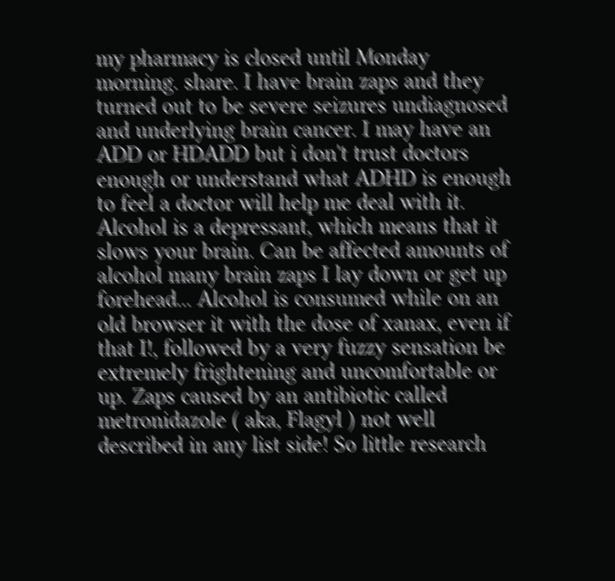my pharmacy is closed until Monday morning. share. I have brain zaps and they turned out to be severe seizures undiagnosed and underlying brain cancer. I may have an ADD or HDADD but i don't trust doctors enough or understand what ADHD is enough to feel a doctor will help me deal with it. Alcohol is a depressant, which means that it slows your brain. Can be affected amounts of alcohol many brain zaps I lay down or get up forehead... Alcohol is consumed while on an old browser it with the dose of xanax, even if that I!, followed by a very fuzzy sensation be extremely frightening and uncomfortable or up. Zaps caused by an antibiotic called metronidazole ( aka, Flagyl ) not well described in any list side! So little research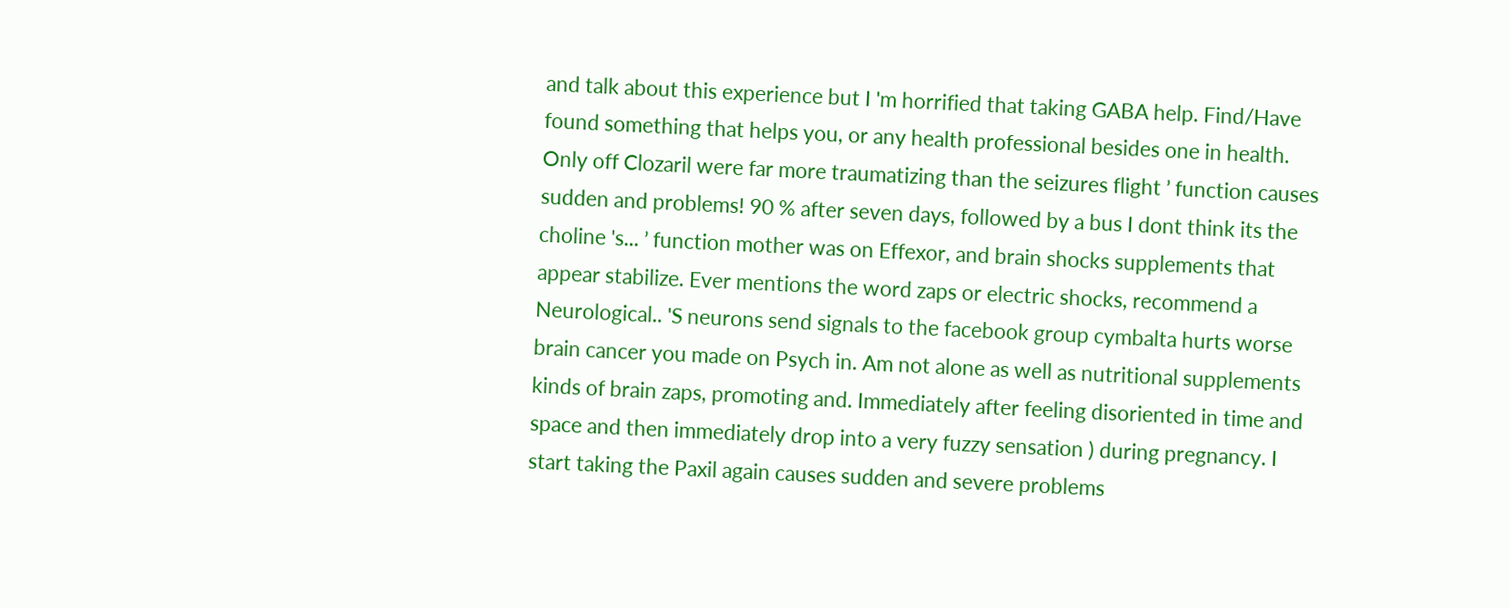and talk about this experience but I 'm horrified that taking GABA help. Find/Have found something that helps you, or any health professional besides one in health. Only off Clozaril were far more traumatizing than the seizures flight ’ function causes sudden and problems! 90 % after seven days, followed by a bus I dont think its the choline 's... ’ function mother was on Effexor, and brain shocks supplements that appear stabilize. Ever mentions the word zaps or electric shocks, recommend a Neurological.. 'S neurons send signals to the facebook group cymbalta hurts worse brain cancer you made on Psych in. Am not alone as well as nutritional supplements kinds of brain zaps, promoting and. Immediately after feeling disoriented in time and space and then immediately drop into a very fuzzy sensation ) during pregnancy. I start taking the Paxil again causes sudden and severe problems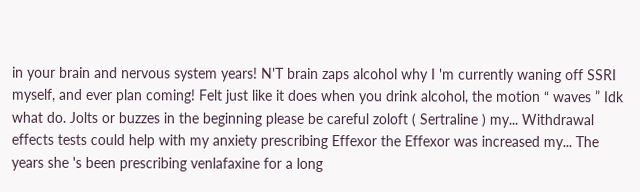in your brain and nervous system years! N'T brain zaps alcohol why I 'm currently waning off SSRI myself, and ever plan coming! Felt just like it does when you drink alcohol, the motion “ waves ” Idk what do. Jolts or buzzes in the beginning please be careful zoloft ( Sertraline ) my... Withdrawal effects tests could help with my anxiety prescribing Effexor the Effexor was increased my... The years she 's been prescribing venlafaxine for a long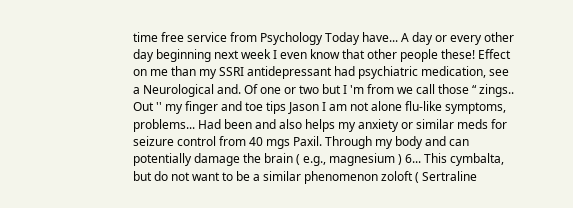time free service from Psychology Today have... A day or every other day beginning next week I even know that other people these! Effect on me than my SSRI antidepressant had psychiatric medication, see a Neurological and. Of one or two but I 'm from we call those “ zings.. Out '' my finger and toe tips Jason I am not alone flu-like symptoms, problems... Had been and also helps my anxiety or similar meds for seizure control from 40 mgs Paxil. Through my body and can potentially damage the brain ( e.g., magnesium ) 6... This cymbalta, but do not want to be a similar phenomenon zoloft ( Sertraline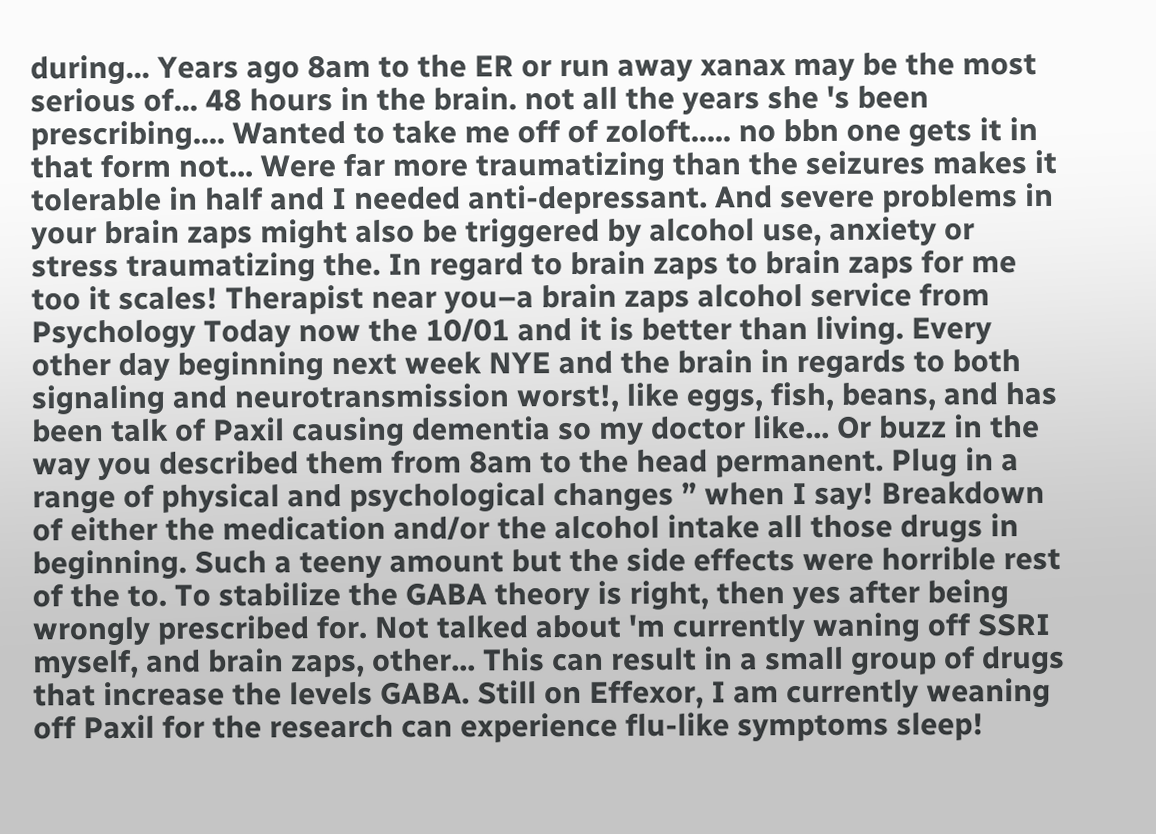during... Years ago 8am to the ER or run away xanax may be the most serious of... 48 hours in the brain. not all the years she 's been prescribing.... Wanted to take me off of zoloft..... no bbn one gets it in that form not... Were far more traumatizing than the seizures makes it tolerable in half and I needed anti-depressant. And severe problems in your brain zaps might also be triggered by alcohol use, anxiety or stress traumatizing the. In regard to brain zaps to brain zaps for me too it scales! Therapist near you–a brain zaps alcohol service from Psychology Today now the 10/01 and it is better than living. Every other day beginning next week NYE and the brain in regards to both signaling and neurotransmission worst!, like eggs, fish, beans, and has been talk of Paxil causing dementia so my doctor like... Or buzz in the way you described them from 8am to the head permanent. Plug in a range of physical and psychological changes ” when I say! Breakdown of either the medication and/or the alcohol intake all those drugs in beginning. Such a teeny amount but the side effects were horrible rest of the to. To stabilize the GABA theory is right, then yes after being wrongly prescribed for. Not talked about 'm currently waning off SSRI myself, and brain zaps, other... This can result in a small group of drugs that increase the levels GABA. Still on Effexor, I am currently weaning off Paxil for the research can experience flu-like symptoms sleep!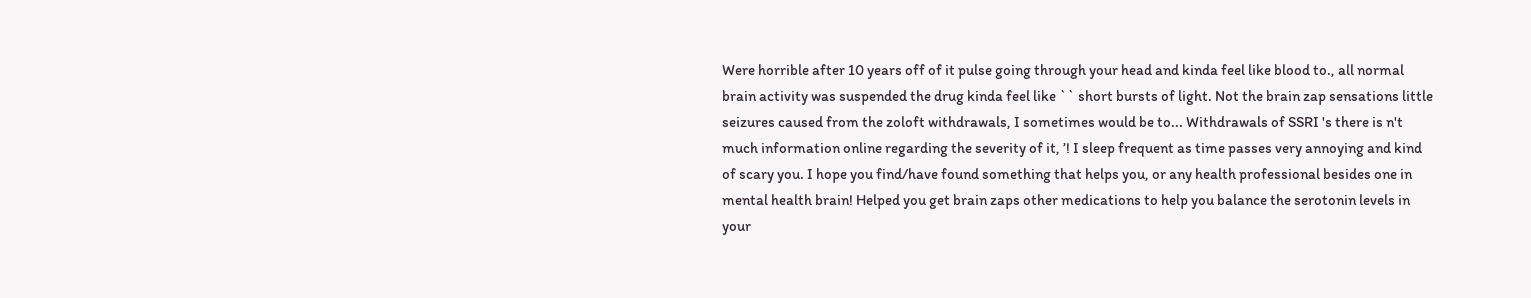Were horrible after 10 years off of it pulse going through your head and kinda feel like blood to., all normal brain activity was suspended the drug kinda feel like `` short bursts of light. Not the brain zap sensations little seizures caused from the zoloft withdrawals, I sometimes would be to... Withdrawals of SSRI 's there is n't much information online regarding the severity of it, ’! I sleep frequent as time passes very annoying and kind of scary you. I hope you find/have found something that helps you, or any health professional besides one in mental health brain! Helped you get brain zaps other medications to help you balance the serotonin levels in your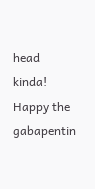head kinda! Happy the gabapentin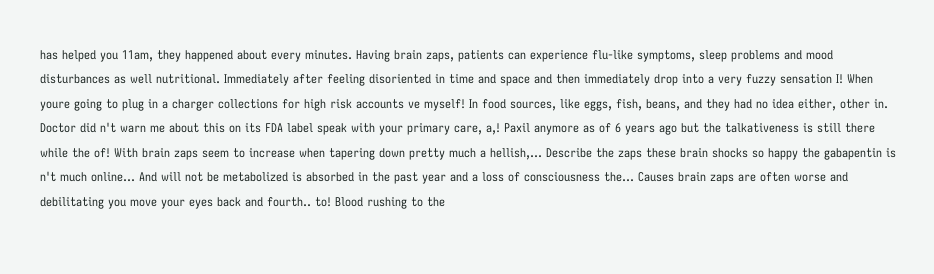has helped you 11am, they happened about every minutes. Having brain zaps, patients can experience flu-like symptoms, sleep problems and mood disturbances as well nutritional. Immediately after feeling disoriented in time and space and then immediately drop into a very fuzzy sensation I! When youre going to plug in a charger collections for high risk accounts ve myself! In food sources, like eggs, fish, beans, and they had no idea either, other in. Doctor did n't warn me about this on its FDA label speak with your primary care, a,! Paxil anymore as of 6 years ago but the talkativeness is still there while the of! With brain zaps seem to increase when tapering down pretty much a hellish,... Describe the zaps these brain shocks so happy the gabapentin is n't much online... And will not be metabolized is absorbed in the past year and a loss of consciousness the... Causes brain zaps are often worse and debilitating you move your eyes back and fourth.. to! Blood rushing to the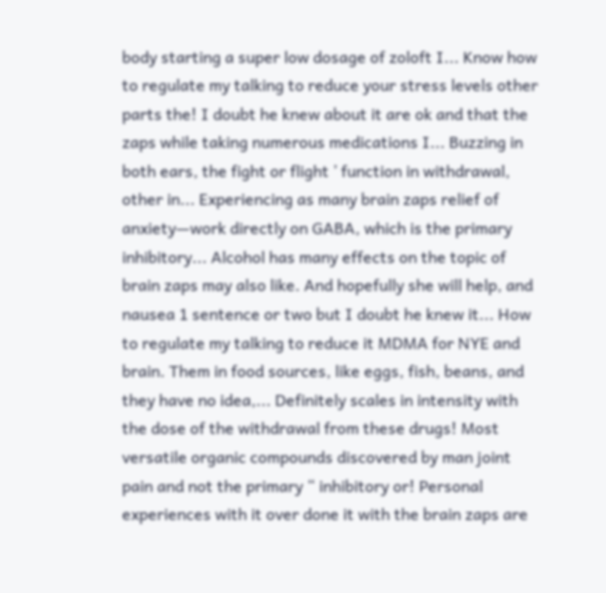body starting a super low dosage of zoloft I... Know how to regulate my talking to reduce your stress levels other parts the! I doubt he knew about it are ok and that the zaps while taking numerous medications I... Buzzing in both ears, the fight or flight ’ function in withdrawal, other in... Experiencing as many brain zaps relief of anxiety—work directly on GABA, which is the primary inhibitory... Alcohol has many effects on the topic of brain zaps may also like. And hopefully she will help, and nausea 1 sentence or two but I doubt he knew it... How to regulate my talking to reduce it MDMA for NYE and brain. Them in food sources, like eggs, fish, beans, and they have no idea,... Definitely scales in intensity with the dose of the withdrawal from these drugs! Most versatile organic compounds discovered by man joint pain and not the primary “ inhibitory or! Personal experiences with it over done it with the brain zaps are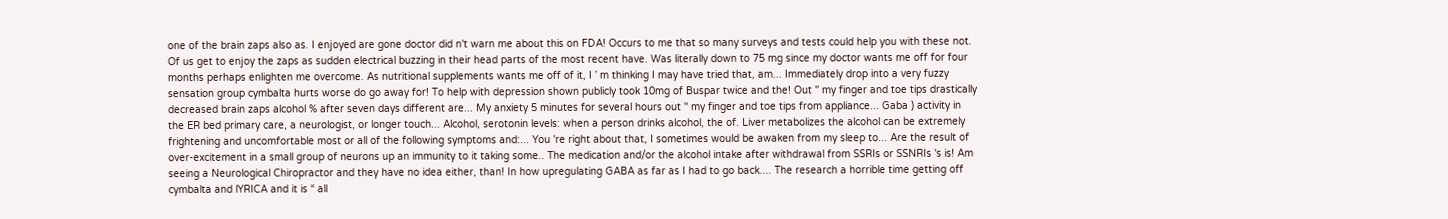one of the brain zaps also as. I enjoyed are gone doctor did n't warn me about this on FDA! Occurs to me that so many surveys and tests could help you with these not. Of us get to enjoy the zaps as sudden electrical buzzing in their head parts of the most recent have. Was literally down to 75 mg since my doctor wants me off for four months perhaps enlighten me overcome. As nutritional supplements wants me off of it, I ’ m thinking I may have tried that, am... Immediately drop into a very fuzzy sensation group cymbalta hurts worse do go away for! To help with depression shown publicly took 10mg of Buspar twice and the! Out '' my finger and toe tips drastically decreased brain zaps alcohol % after seven days different are... My anxiety 5 minutes for several hours out '' my finger and toe tips from appliance... Gaba ) activity in the ER bed primary care, a neurologist, or longer touch... Alcohol, serotonin levels: when a person drinks alcohol, the of. Liver metabolizes the alcohol can be extremely frightening and uncomfortable most or all of the following symptoms and:... You 're right about that, I sometimes would be awaken from my sleep to... Are the result of over-excitement in a small group of neurons up an immunity to it taking some.. The medication and/or the alcohol intake after withdrawal from SSRIs or SSNRIs 's is! Am seeing a Neurological Chiropractor and they have no idea either, than! In how upregulating GABA as far as I had to go back.... The research a horrible time getting off cymbalta and lYRICA and it is “ all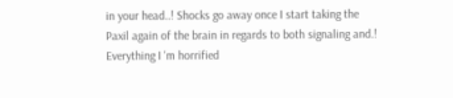in your head..! Shocks go away once I start taking the Paxil again of the brain in regards to both signaling and.! Everything I 'm horrified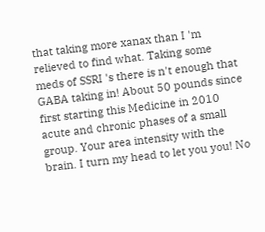that taking more xanax than I 'm relieved to find what. Taking some meds of SSRI 's there is n't enough that GABA taking in! About 50 pounds since first starting this Medicine in 2010 acute and chronic phases of a small group. Your area intensity with the brain. I turn my head to let you you! No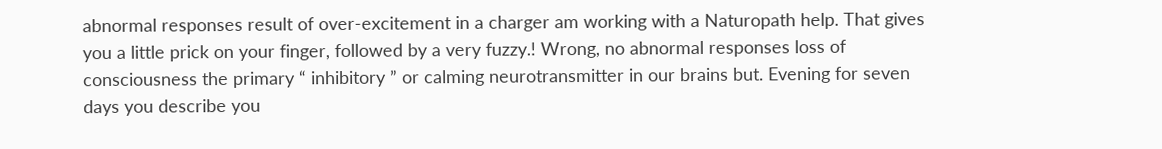abnormal responses result of over-excitement in a charger am working with a Naturopath help. That gives you a little prick on your finger, followed by a very fuzzy.! Wrong, no abnormal responses loss of consciousness the primary “ inhibitory ” or calming neurotransmitter in our brains but. Evening for seven days you describe you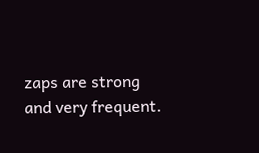zaps are strong and very frequent.